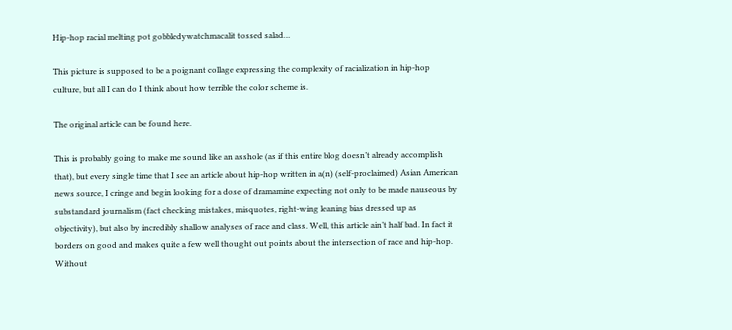Hip-hop racial melting pot gobbledywatchmacalit tossed salad…

This picture is supposed to be a poignant collage expressing the complexity of racialization in hip-hop culture, but all I can do I think about how terrible the color scheme is.

The original article can be found here.

This is probably going to make me sound like an asshole (as if this entire blog doesn’t already accomplish that), but every single time that I see an article about hip-hop written in a(n) (self-proclaimed) Asian American news source, I cringe and begin looking for a dose of dramamine expecting not only to be made nauseous by substandard journalism (fact checking mistakes, misquotes, right-wing leaning bias dressed up as objectivity), but also by incredibly shallow analyses of race and class. Well, this article ain’t half bad. In fact it borders on good and makes quite a few well thought out points about the intersection of race and hip-hop. Without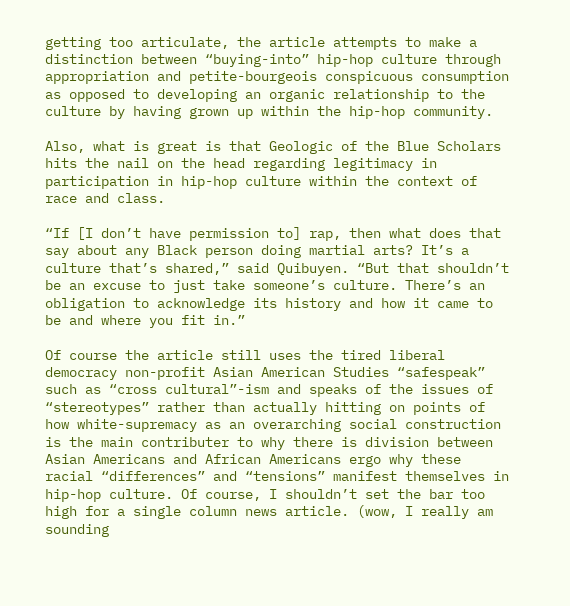getting too articulate, the article attempts to make a distinction between “buying-into” hip-hop culture through appropriation and petite-bourgeois conspicuous consumption as opposed to developing an organic relationship to the culture by having grown up within the hip-hop community.

Also, what is great is that Geologic of the Blue Scholars hits the nail on the head regarding legitimacy in participation in hip-hop culture within the context of race and class.

“If [I don’t have permission to] rap, then what does that say about any Black person doing martial arts? It’s a culture that’s shared,” said Quibuyen. “But that shouldn’t be an excuse to just take someone’s culture. There’s an obligation to acknowledge its history and how it came to be and where you fit in.”

Of course the article still uses the tired liberal democracy non-profit Asian American Studies “safespeak” such as “cross cultural”-ism and speaks of the issues of “stereotypes” rather than actually hitting on points of how white-supremacy as an overarching social construction is the main contributer to why there is division between Asian Americans and African Americans ergo why these racial “differences” and “tensions” manifest themselves in hip-hop culture. Of course, I shouldn’t set the bar too high for a single column news article. (wow, I really am sounding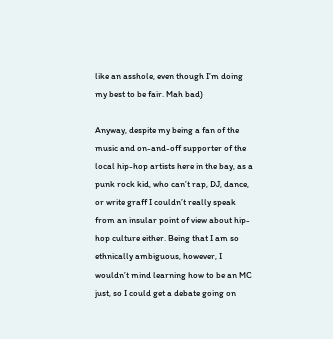like an asshole, even though I’m doing my best to be fair. Mah bad)

Anyway, despite my being a fan of the music and on-and-off supporter of the local hip-hop artists here in the bay, as a punk rock kid, who can’t rap, DJ, dance, or write graff I couldn’t really speak from an insular point of view about hip-hop culture either. Being that I am so ethnically ambiguous, however, I wouldn’t mind learning how to be an MC just, so I could get a debate going on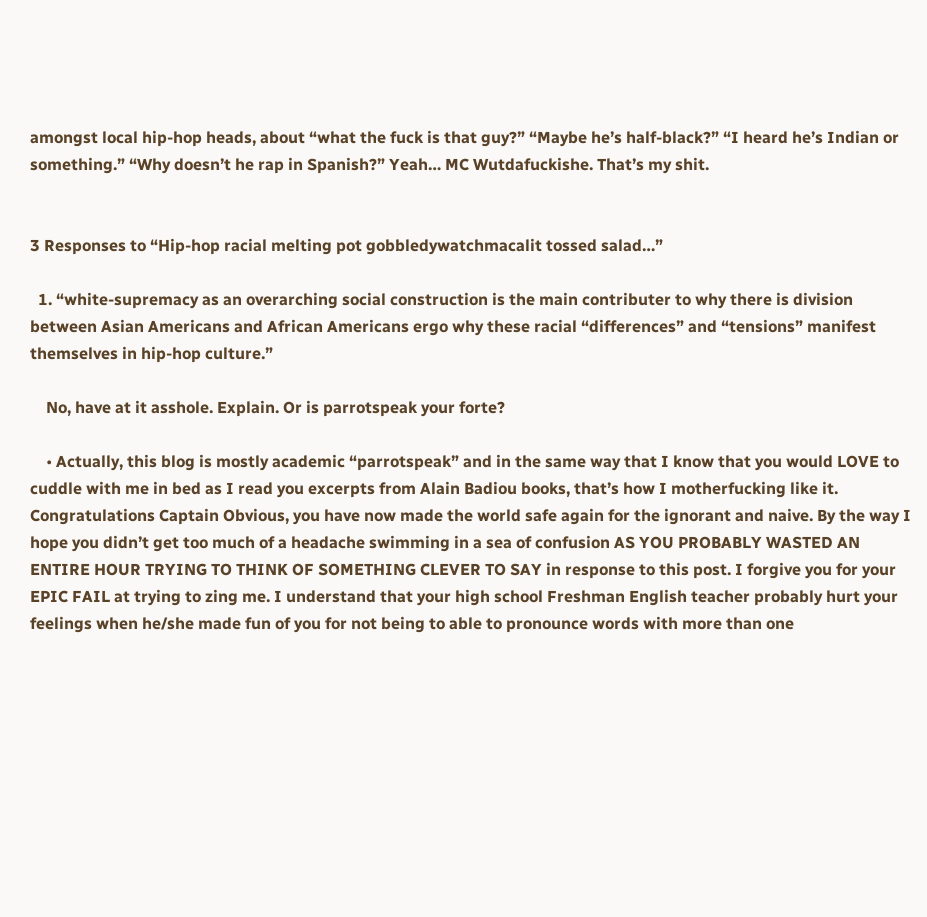amongst local hip-hop heads, about “what the fuck is that guy?” “Maybe he’s half-black?” “I heard he’s Indian or something.” “Why doesn’t he rap in Spanish?” Yeah… MC Wutdafuckishe. That’s my shit.


3 Responses to “Hip-hop racial melting pot gobbledywatchmacalit tossed salad…”

  1. “white-supremacy as an overarching social construction is the main contributer to why there is division between Asian Americans and African Americans ergo why these racial “differences” and “tensions” manifest themselves in hip-hop culture.”

    No, have at it asshole. Explain. Or is parrotspeak your forte?

    • Actually, this blog is mostly academic “parrotspeak” and in the same way that I know that you would LOVE to cuddle with me in bed as I read you excerpts from Alain Badiou books, that’s how I motherfucking like it. Congratulations Captain Obvious, you have now made the world safe again for the ignorant and naive. By the way I hope you didn’t get too much of a headache swimming in a sea of confusion AS YOU PROBABLY WASTED AN ENTIRE HOUR TRYING TO THINK OF SOMETHING CLEVER TO SAY in response to this post. I forgive you for your EPIC FAIL at trying to zing me. I understand that your high school Freshman English teacher probably hurt your feelings when he/she made fun of you for not being to able to pronounce words with more than one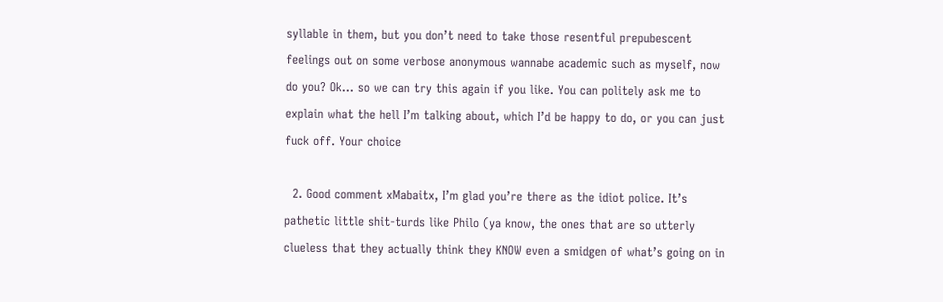syllable in them, but you don’t need to take those resentful prepubescent feelings out on some verbose anonymous wannabe academic such as myself, now do you? Ok… so we can try this again if you like. You can politely ask me to explain what the hell I’m talking about, which I’d be happy to do, or you can just fuck off. Your choice

  2. Good comment xMabaitx, I’m glad you’re there as the idiot police. It’s pathetic little shit-turds like Philo (ya know, the ones that are so utterly clueless that they actually think they KNOW even a smidgen of what’s going on in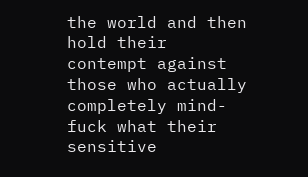the world and then hold their contempt against those who actually completely mind-fuck what their sensitive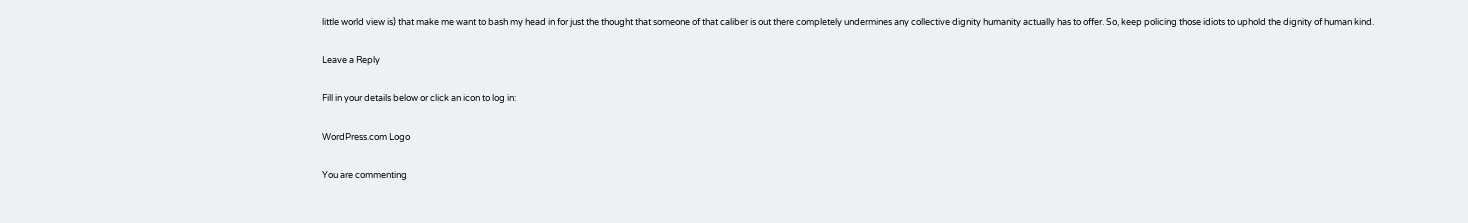little world view is) that make me want to bash my head in for just the thought that someone of that caliber is out there completely undermines any collective dignity humanity actually has to offer. So, keep policing those idiots to uphold the dignity of human kind.

Leave a Reply

Fill in your details below or click an icon to log in:

WordPress.com Logo

You are commenting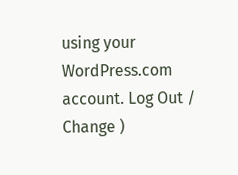using your WordPress.com account. Log Out /  Change )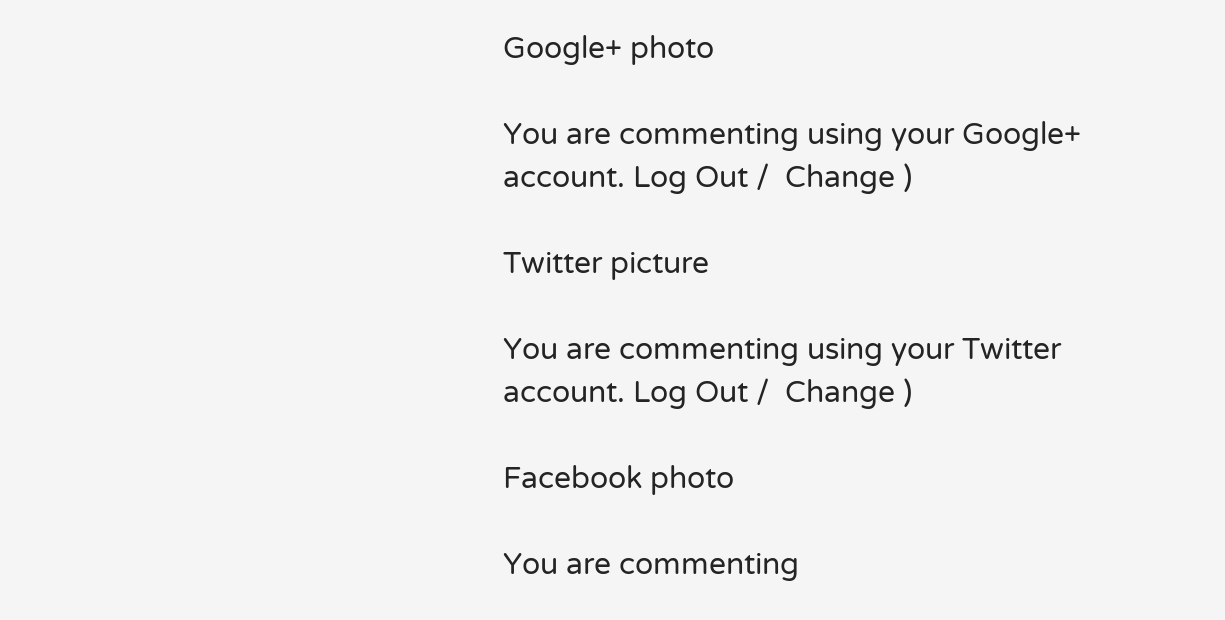Google+ photo

You are commenting using your Google+ account. Log Out /  Change )

Twitter picture

You are commenting using your Twitter account. Log Out /  Change )

Facebook photo

You are commenting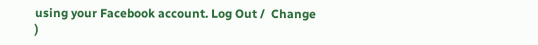using your Facebook account. Log Out /  Change )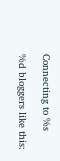Connecting to %s

%d bloggers like this: